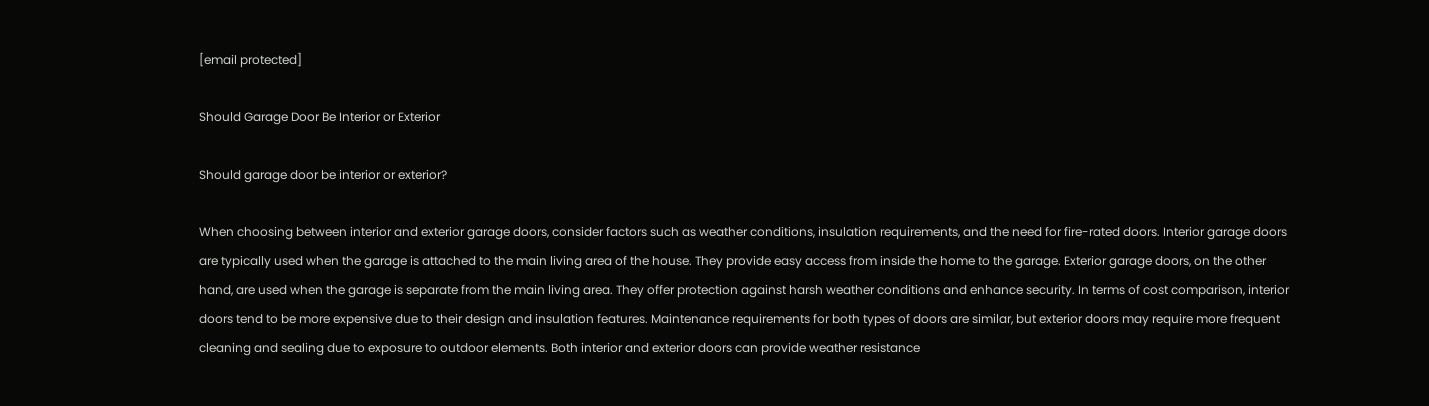[email protected]

Should Garage Door Be Interior or Exterior

Should garage door be interior or exterior?

When choosing between interior and exterior garage doors, consider factors such as weather conditions, insulation requirements, and the need for fire-rated doors. Interior garage doors are typically used when the garage is attached to the main living area of the house. They provide easy access from inside the home to the garage. Exterior garage doors, on the other hand, are used when the garage is separate from the main living area. They offer protection against harsh weather conditions and enhance security. In terms of cost comparison, interior doors tend to be more expensive due to their design and insulation features. Maintenance requirements for both types of doors are similar, but exterior doors may require more frequent cleaning and sealing due to exposure to outdoor elements. Both interior and exterior doors can provide weather resistance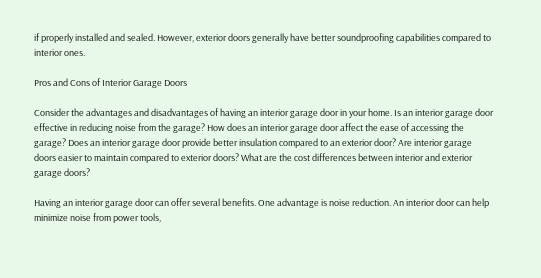if properly installed and sealed. However, exterior doors generally have better soundproofing capabilities compared to interior ones.

Pros and Cons of Interior Garage Doors

Consider the advantages and disadvantages of having an interior garage door in your home. Is an interior garage door effective in reducing noise from the garage? How does an interior garage door affect the ease of accessing the garage? Does an interior garage door provide better insulation compared to an exterior door? Are interior garage doors easier to maintain compared to exterior doors? What are the cost differences between interior and exterior garage doors?

Having an interior garage door can offer several benefits. One advantage is noise reduction. An interior door can help minimize noise from power tools,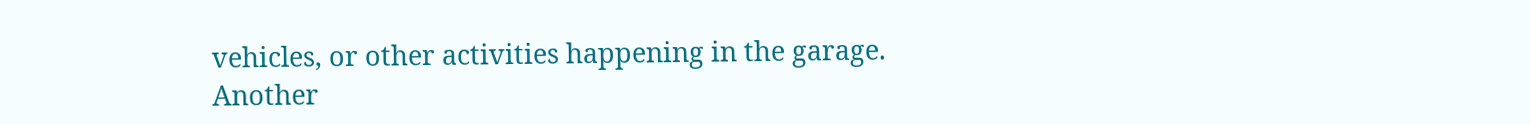vehicles, or other activities happening in the garage. Another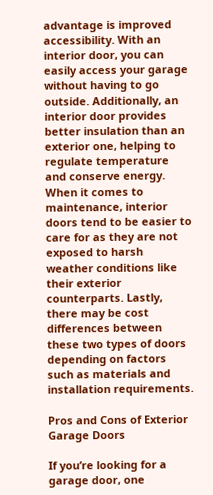advantage is improved accessibility. With an interior door, you can easily access your garage without having to go outside. Additionally, an interior door provides better insulation than an exterior one, helping to regulate temperature and conserve energy. When it comes to maintenance, interior doors tend to be easier to care for as they are not exposed to harsh weather conditions like their exterior counterparts. Lastly, there may be cost differences between these two types of doors depending on factors such as materials and installation requirements.

Pros and Cons of Exterior Garage Doors

If you’re looking for a garage door, one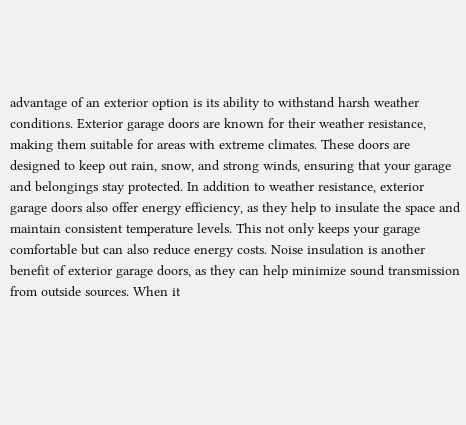advantage of an exterior option is its ability to withstand harsh weather conditions. Exterior garage doors are known for their weather resistance, making them suitable for areas with extreme climates. These doors are designed to keep out rain, snow, and strong winds, ensuring that your garage and belongings stay protected. In addition to weather resistance, exterior garage doors also offer energy efficiency, as they help to insulate the space and maintain consistent temperature levels. This not only keeps your garage comfortable but can also reduce energy costs. Noise insulation is another benefit of exterior garage doors, as they can help minimize sound transmission from outside sources. When it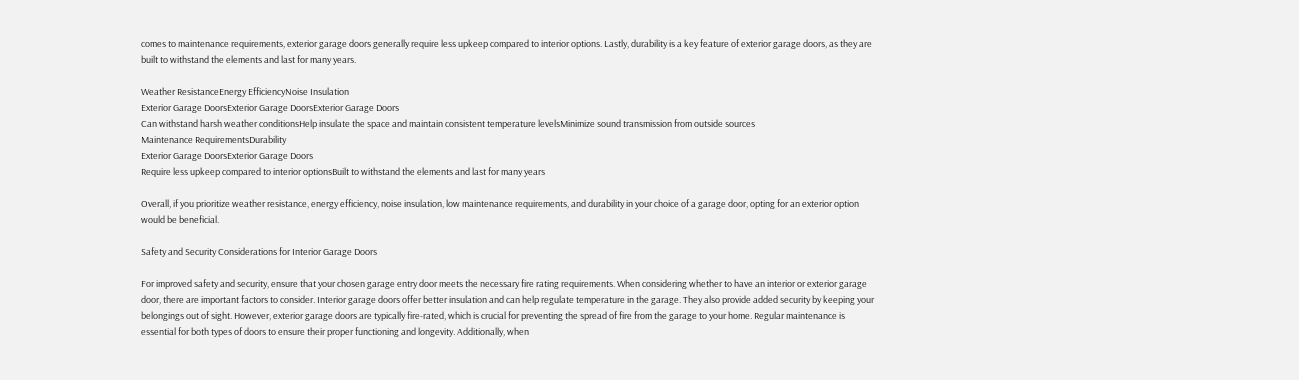comes to maintenance requirements, exterior garage doors generally require less upkeep compared to interior options. Lastly, durability is a key feature of exterior garage doors, as they are built to withstand the elements and last for many years.

Weather ResistanceEnergy EfficiencyNoise Insulation
Exterior Garage DoorsExterior Garage DoorsExterior Garage Doors
Can withstand harsh weather conditionsHelp insulate the space and maintain consistent temperature levelsMinimize sound transmission from outside sources
Maintenance RequirementsDurability
Exterior Garage DoorsExterior Garage Doors
Require less upkeep compared to interior optionsBuilt to withstand the elements and last for many years

Overall, if you prioritize weather resistance, energy efficiency, noise insulation, low maintenance requirements, and durability in your choice of a garage door, opting for an exterior option would be beneficial.

Safety and Security Considerations for Interior Garage Doors

For improved safety and security, ensure that your chosen garage entry door meets the necessary fire rating requirements. When considering whether to have an interior or exterior garage door, there are important factors to consider. Interior garage doors offer better insulation and can help regulate temperature in the garage. They also provide added security by keeping your belongings out of sight. However, exterior garage doors are typically fire-rated, which is crucial for preventing the spread of fire from the garage to your home. Regular maintenance is essential for both types of doors to ensure their proper functioning and longevity. Additionally, when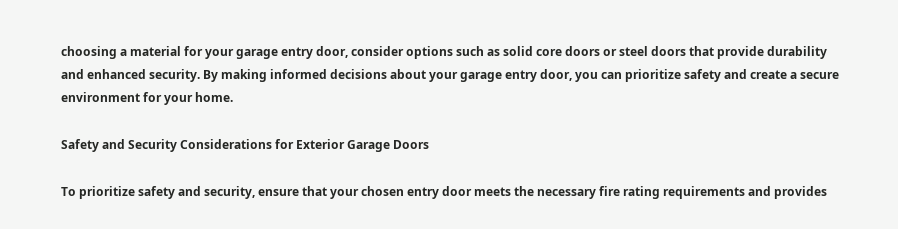choosing a material for your garage entry door, consider options such as solid core doors or steel doors that provide durability and enhanced security. By making informed decisions about your garage entry door, you can prioritize safety and create a secure environment for your home.

Safety and Security Considerations for Exterior Garage Doors

To prioritize safety and security, ensure that your chosen entry door meets the necessary fire rating requirements and provides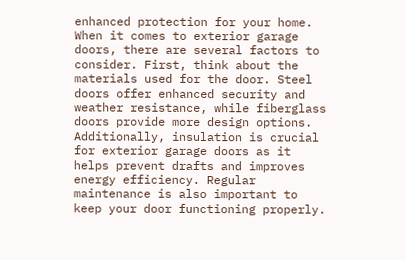enhanced protection for your home. When it comes to exterior garage doors, there are several factors to consider. First, think about the materials used for the door. Steel doors offer enhanced security and weather resistance, while fiberglass doors provide more design options. Additionally, insulation is crucial for exterior garage doors as it helps prevent drafts and improves energy efficiency. Regular maintenance is also important to keep your door functioning properly.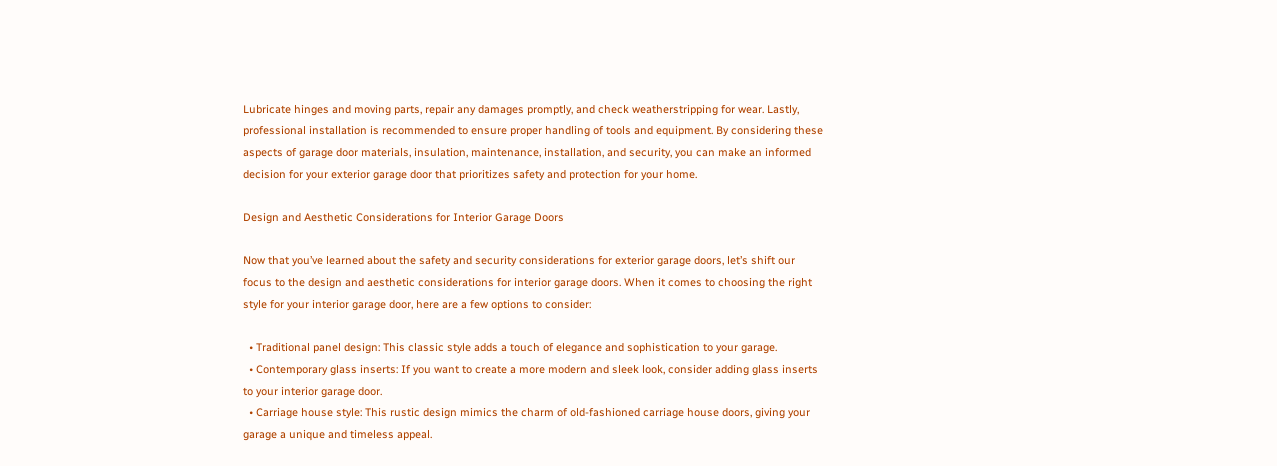Lubricate hinges and moving parts, repair any damages promptly, and check weatherstripping for wear. Lastly, professional installation is recommended to ensure proper handling of tools and equipment. By considering these aspects of garage door materials, insulation, maintenance, installation, and security, you can make an informed decision for your exterior garage door that prioritizes safety and protection for your home.

Design and Aesthetic Considerations for Interior Garage Doors

Now that you’ve learned about the safety and security considerations for exterior garage doors, let’s shift our focus to the design and aesthetic considerations for interior garage doors. When it comes to choosing the right style for your interior garage door, here are a few options to consider:

  • Traditional panel design: This classic style adds a touch of elegance and sophistication to your garage.
  • Contemporary glass inserts: If you want to create a more modern and sleek look, consider adding glass inserts to your interior garage door.
  • Carriage house style: This rustic design mimics the charm of old-fashioned carriage house doors, giving your garage a unique and timeless appeal.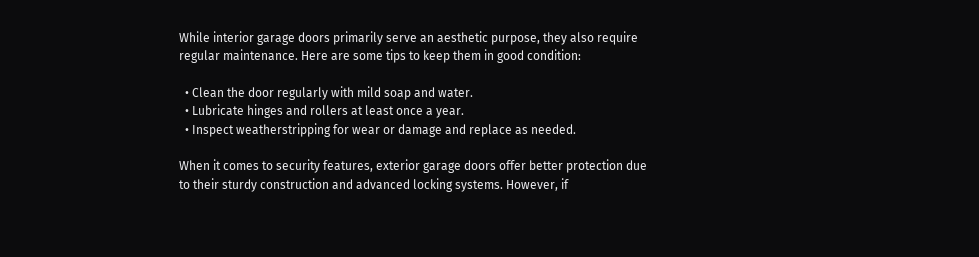While interior garage doors primarily serve an aesthetic purpose, they also require regular maintenance. Here are some tips to keep them in good condition:

  • Clean the door regularly with mild soap and water.
  • Lubricate hinges and rollers at least once a year.
  • Inspect weatherstripping for wear or damage and replace as needed.

When it comes to security features, exterior garage doors offer better protection due to their sturdy construction and advanced locking systems. However, if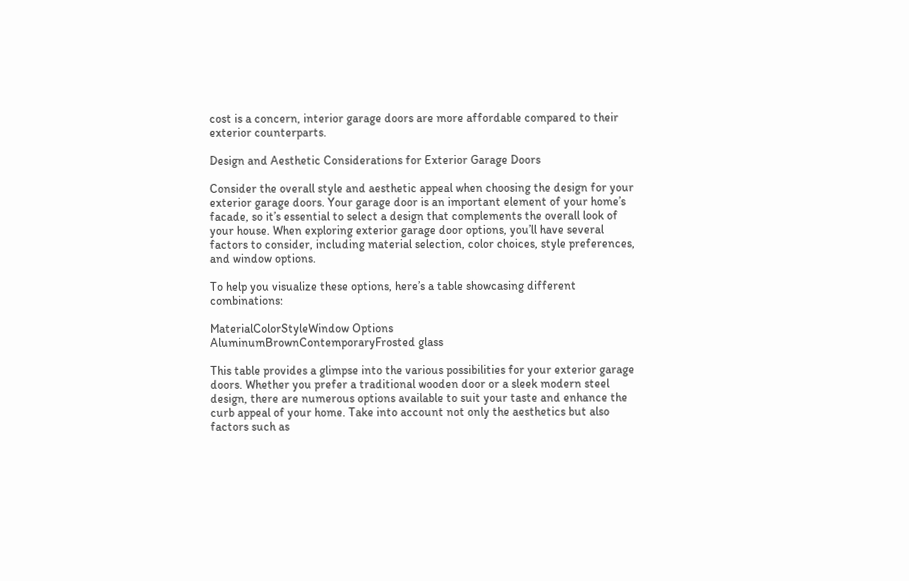cost is a concern, interior garage doors are more affordable compared to their exterior counterparts.

Design and Aesthetic Considerations for Exterior Garage Doors

Consider the overall style and aesthetic appeal when choosing the design for your exterior garage doors. Your garage door is an important element of your home’s facade, so it’s essential to select a design that complements the overall look of your house. When exploring exterior garage door options, you’ll have several factors to consider, including material selection, color choices, style preferences, and window options.

To help you visualize these options, here’s a table showcasing different combinations:

MaterialColorStyleWindow Options
AluminumBrownContemporaryFrosted glass

This table provides a glimpse into the various possibilities for your exterior garage doors. Whether you prefer a traditional wooden door or a sleek modern steel design, there are numerous options available to suit your taste and enhance the curb appeal of your home. Take into account not only the aesthetics but also factors such as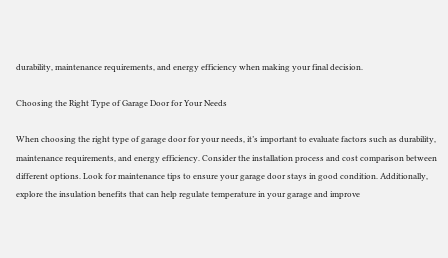durability, maintenance requirements, and energy efficiency when making your final decision.

Choosing the Right Type of Garage Door for Your Needs

When choosing the right type of garage door for your needs, it’s important to evaluate factors such as durability, maintenance requirements, and energy efficiency. Consider the installation process and cost comparison between different options. Look for maintenance tips to ensure your garage door stays in good condition. Additionally, explore the insulation benefits that can help regulate temperature in your garage and improve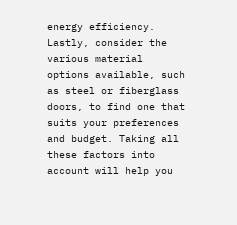energy efficiency. Lastly, consider the various material options available, such as steel or fiberglass doors, to find one that suits your preferences and budget. Taking all these factors into account will help you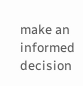make an informed decision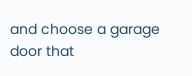and choose a garage door that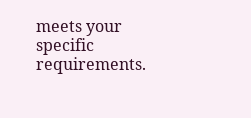meets your specific requirements.